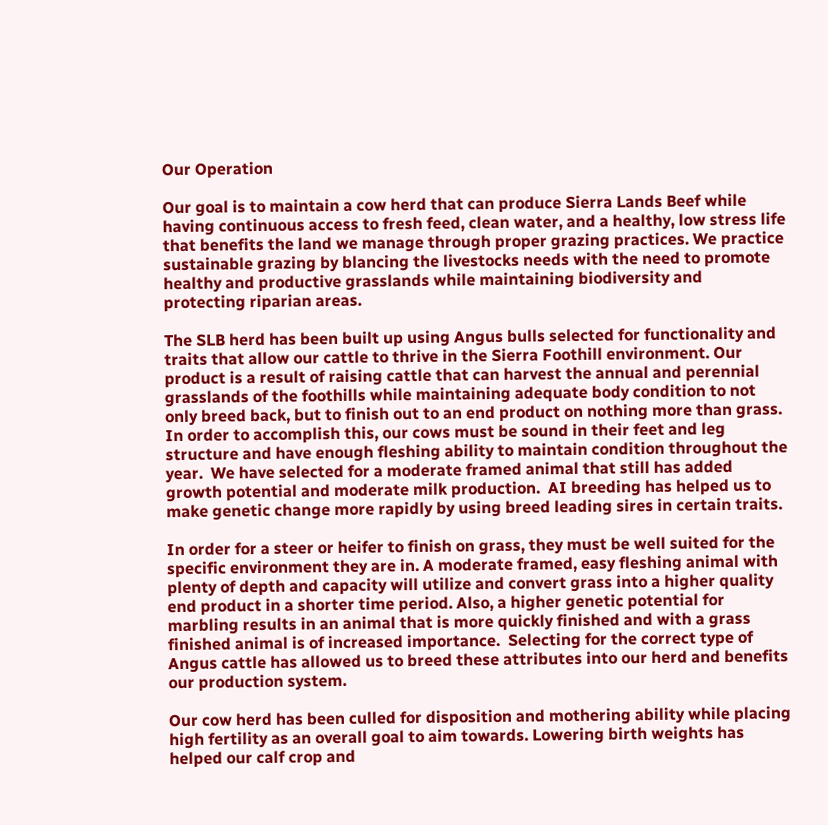Our Operation

Our goal is to maintain a cow herd that can produce Sierra Lands Beef while having continuous access to fresh feed, clean water, and a healthy, low stress life that benefits the land we manage through proper grazing practices. We practice sustainable grazing by blancing the livestocks needs with the need to promote healthy and productive grasslands while maintaining biodiversity and protecting riparian areas.

The SLB herd has been built up using Angus bulls selected for functionality and traits that allow our cattle to thrive in the Sierra Foothill environment. Our product is a result of raising cattle that can harvest the annual and perennial grasslands of the foothills while maintaining adequate body condition to not only breed back, but to finish out to an end product on nothing more than grass. In order to accomplish this, our cows must be sound in their feet and leg structure and have enough fleshing ability to maintain condition throughout the year.  We have selected for a moderate framed animal that still has added growth potential and moderate milk production.  AI breeding has helped us to make genetic change more rapidly by using breed leading sires in certain traits.

In order for a steer or heifer to finish on grass, they must be well suited for the specific environment they are in. A moderate framed, easy fleshing animal with plenty of depth and capacity will utilize and convert grass into a higher quality end product in a shorter time period. Also, a higher genetic potential for marbling results in an animal that is more quickly finished and with a grass finished animal is of increased importance.  Selecting for the correct type of Angus cattle has allowed us to breed these attributes into our herd and benefits our production system.

Our cow herd has been culled for disposition and mothering ability while placing high fertility as an overall goal to aim towards. Lowering birth weights has helped our calf crop and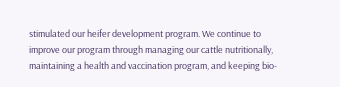stimulated our heifer development program. We continue to improve our program through managing our cattle nutritionally, maintaining a health and vaccination program, and keeping bio-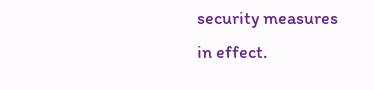security measures in effect.